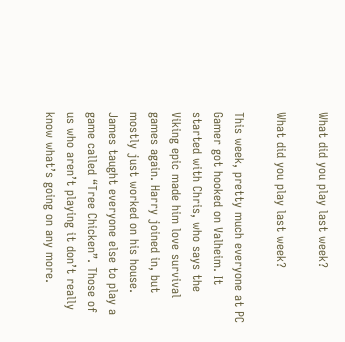What did you play last week?

What did you play last week?

This week, pretty much everyone at PC Gamer got hooked on Valheim. It started with Chris, who says the Viking epic made him love survival games again. Harry joined in, but mostly just worked on his house. James taught everyone else to play a game called “Tree Chicken”. Those of us who aren’t playing it don’t really know what’s going on any more.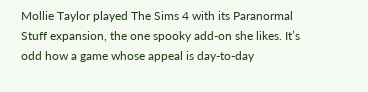Mollie Taylor played The Sims 4 with its Paranormal Stuff expansion, the one spooky add-on she likes. It’s odd how a game whose appeal is day-to-day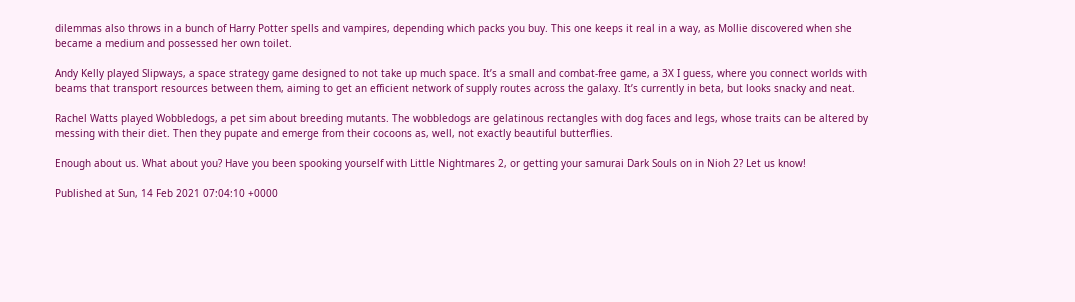dilemmas also throws in a bunch of Harry Potter spells and vampires, depending which packs you buy. This one keeps it real in a way, as Mollie discovered when she became a medium and possessed her own toilet.

Andy Kelly played Slipways, a space strategy game designed to not take up much space. It’s a small and combat-free game, a 3X I guess, where you connect worlds with beams that transport resources between them, aiming to get an efficient network of supply routes across the galaxy. It’s currently in beta, but looks snacky and neat.

Rachel Watts played Wobbledogs, a pet sim about breeding mutants. The wobbledogs are gelatinous rectangles with dog faces and legs, whose traits can be altered by messing with their diet. Then they pupate and emerge from their cocoons as, well, not exactly beautiful butterflies.

Enough about us. What about you? Have you been spooking yourself with Little Nightmares 2, or getting your samurai Dark Souls on in Nioh 2? Let us know!

Published at Sun, 14 Feb 2021 07:04:10 +0000